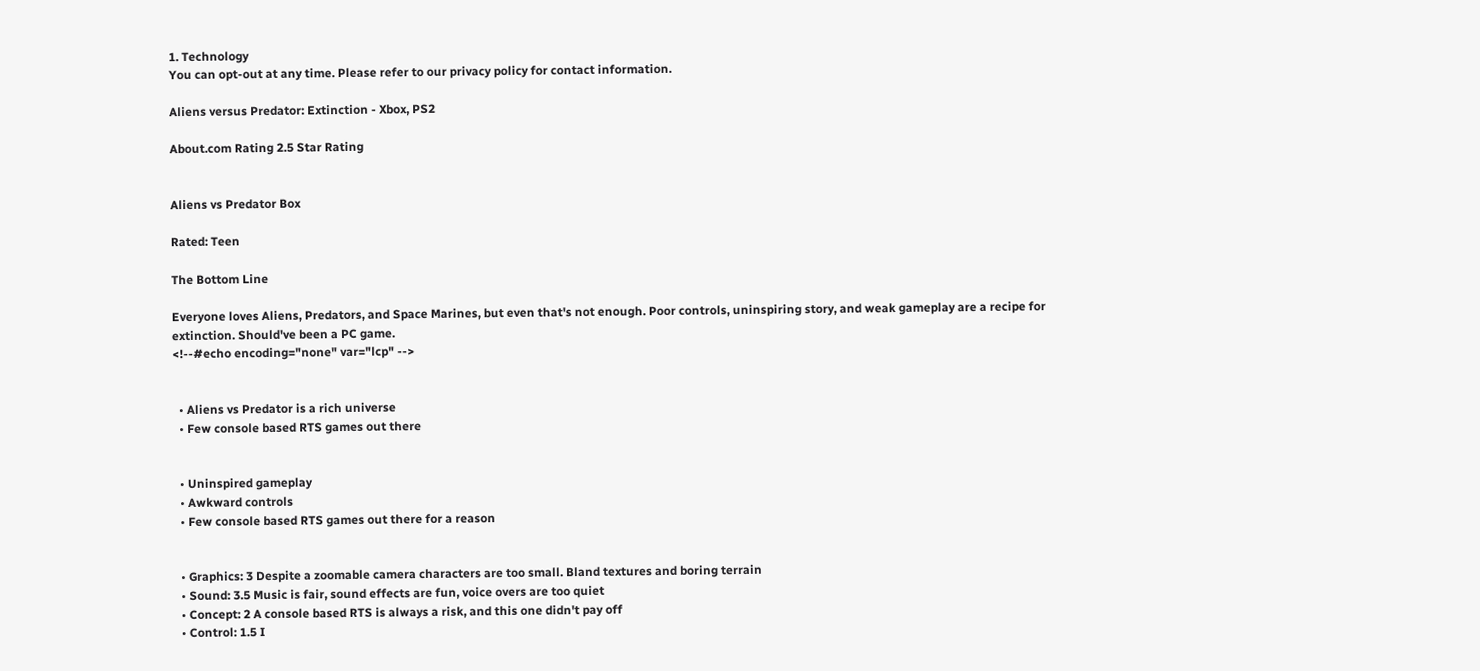1. Technology
You can opt-out at any time. Please refer to our privacy policy for contact information.

Aliens versus Predator: Extinction - Xbox, PS2

About.com Rating 2.5 Star Rating


Aliens vs Predator Box

Rated: Teen

The Bottom Line

Everyone loves Aliens, Predators, and Space Marines, but even that's not enough. Poor controls, uninspiring story, and weak gameplay are a recipe for extinction. Should've been a PC game.
<!--#echo encoding="none" var="lcp" -->


  • Aliens vs Predator is a rich universe
  • Few console based RTS games out there


  • Uninspired gameplay
  • Awkward controls
  • Few console based RTS games out there for a reason


  • Graphics: 3 Despite a zoomable camera characters are too small. Bland textures and boring terrain
  • Sound: 3.5 Music is fair, sound effects are fun, voice overs are too quiet
  • Concept: 2 A console based RTS is always a risk, and this one didn't pay off
  • Control: 1.5 I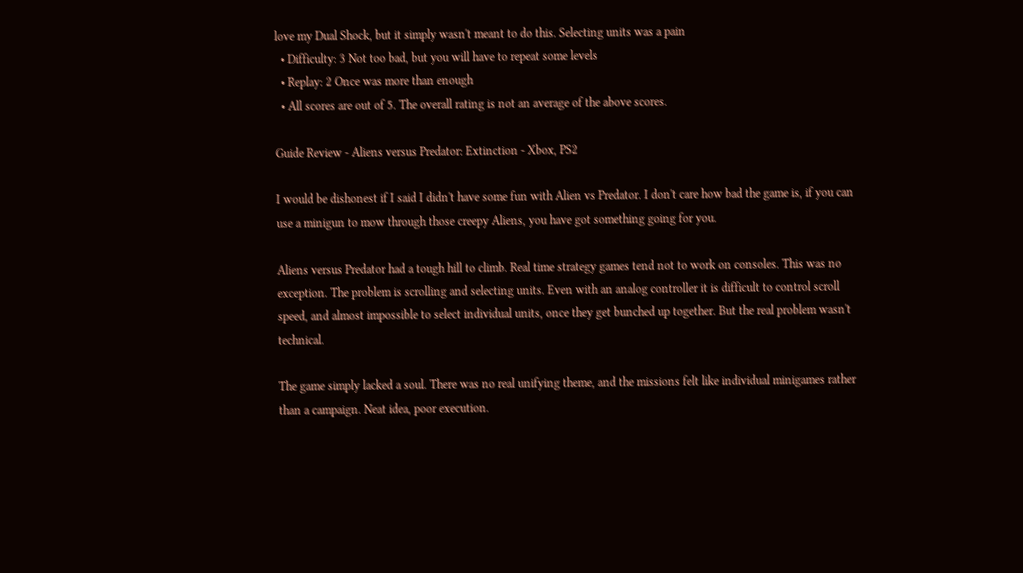love my Dual Shock, but it simply wasn't meant to do this. Selecting units was a pain
  • Difficulty: 3 Not too bad, but you will have to repeat some levels
  • Replay: 2 Once was more than enough
  • All scores are out of 5. The overall rating is not an average of the above scores.

Guide Review - Aliens versus Predator: Extinction - Xbox, PS2

I would be dishonest if I said I didn't have some fun with Alien vs Predator. I don't care how bad the game is, if you can use a minigun to mow through those creepy Aliens, you have got something going for you.

Aliens versus Predator had a tough hill to climb. Real time strategy games tend not to work on consoles. This was no exception. The problem is scrolling and selecting units. Even with an analog controller it is difficult to control scroll speed, and almost impossible to select individual units, once they get bunched up together. But the real problem wasn't technical.

The game simply lacked a soul. There was no real unifying theme, and the missions felt like individual minigames rather than a campaign. Neat idea, poor execution.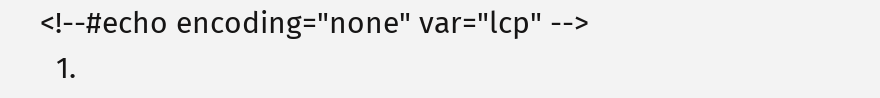<!--#echo encoding="none" var="lcp" -->
  1.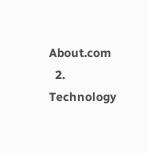About.com
  2. Technology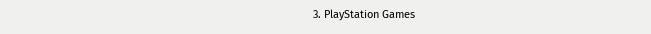3. PlayStation Games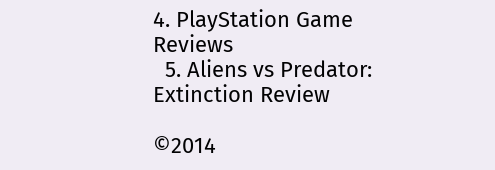4. PlayStation Game Reviews
  5. Aliens vs Predator: Extinction Review

©2014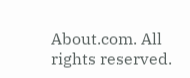About.com. All rights reserved.